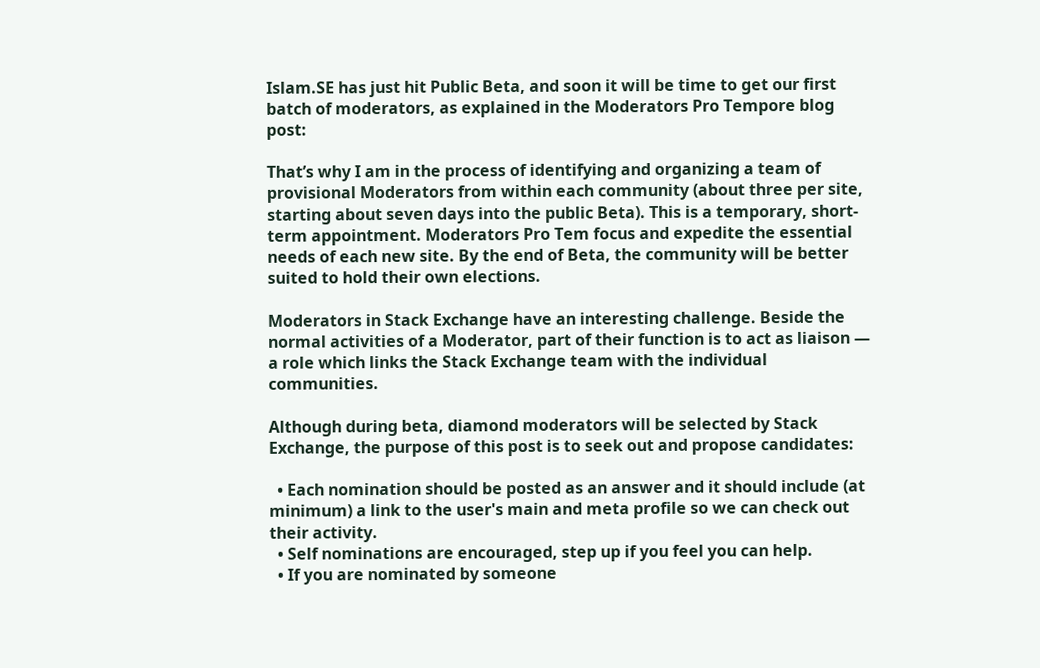Islam.SE has just hit Public Beta, and soon it will be time to get our first batch of moderators, as explained in the Moderators Pro Tempore blog post:

That’s why I am in the process of identifying and organizing a team of provisional Moderators from within each community (about three per site, starting about seven days into the public Beta). This is a temporary, short-term appointment. Moderators Pro Tem focus and expedite the essential needs of each new site. By the end of Beta, the community will be better suited to hold their own elections.

Moderators in Stack Exchange have an interesting challenge. Beside the normal activities of a Moderator, part of their function is to act as liaison — a role which links the Stack Exchange team with the individual communities.

Although during beta, diamond moderators will be selected by Stack Exchange, the purpose of this post is to seek out and propose candidates:

  • Each nomination should be posted as an answer and it should include (at minimum) a link to the user's main and meta profile so we can check out their activity.
  • Self nominations are encouraged, step up if you feel you can help.
  • If you are nominated by someone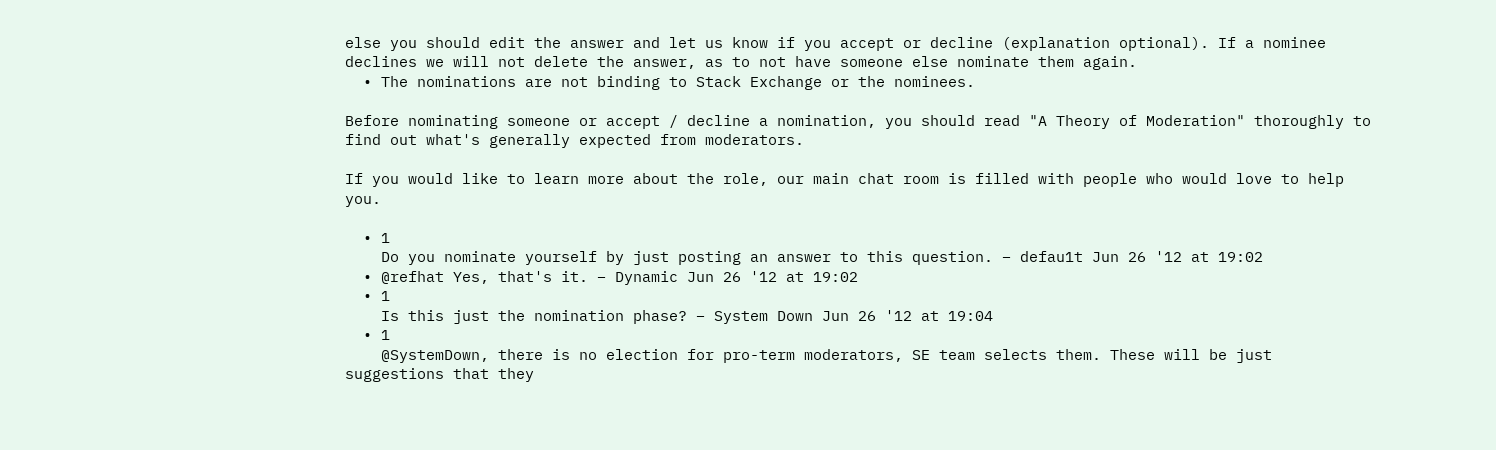else you should edit the answer and let us know if you accept or decline (explanation optional). If a nominee declines we will not delete the answer, as to not have someone else nominate them again.
  • The nominations are not binding to Stack Exchange or the nominees.

Before nominating someone or accept / decline a nomination, you should read "A Theory of Moderation" thoroughly to find out what's generally expected from moderators.

If you would like to learn more about the role, our main chat room is filled with people who would love to help you.

  • 1
    Do you nominate yourself by just posting an answer to this question. – defau1t Jun 26 '12 at 19:02
  • @refhat Yes, that's it. – Dynamic Jun 26 '12 at 19:02
  • 1
    Is this just the nomination phase? – System Down Jun 26 '12 at 19:04
  • 1
    @SystemDown, there is no election for pro-term moderators, SE team selects them. These will be just suggestions that they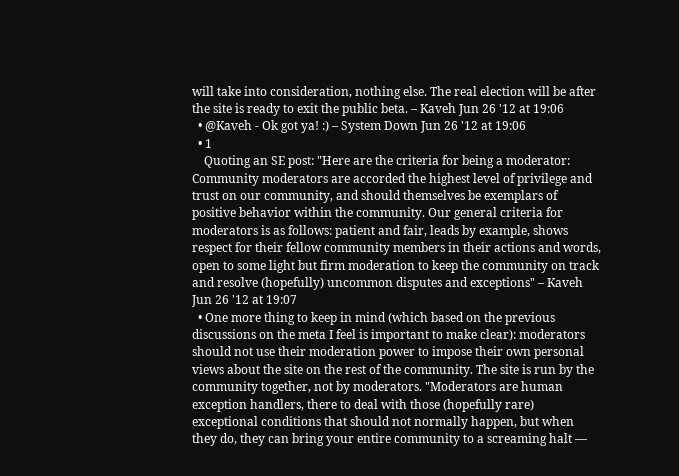will take into consideration, nothing else. The real election will be after the site is ready to exit the public beta. – Kaveh Jun 26 '12 at 19:06
  • @Kaveh - Ok got ya! :) – System Down Jun 26 '12 at 19:06
  • 1
    Quoting an SE post: "Here are the criteria for being a moderator: Community moderators are accorded the highest level of privilege and trust on our community, and should themselves be exemplars of positive behavior within the community. Our general criteria for moderators is as follows: patient and fair, leads by example, shows respect for their fellow community members in their actions and words, open to some light but firm moderation to keep the community on track and resolve (hopefully) uncommon disputes and exceptions" – Kaveh Jun 26 '12 at 19:07
  • One more thing to keep in mind (which based on the previous discussions on the meta I feel is important to make clear): moderators should not use their moderation power to impose their own personal views about the site on the rest of the community. The site is run by the community together, not by moderators. "Moderators are human exception handlers, there to deal with those (hopefully rare) exceptional conditions that should not normally happen, but when they do, they can bring your entire community to a screaming halt —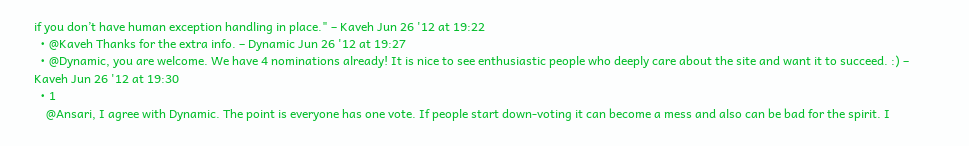if you don’t have human exception handling in place." – Kaveh Jun 26 '12 at 19:22
  • @Kaveh Thanks for the extra info. – Dynamic Jun 26 '12 at 19:27
  • @Dynamic, you are welcome. We have 4 nominations already! It is nice to see enthusiastic people who deeply care about the site and want it to succeed. :) – Kaveh Jun 26 '12 at 19:30
  • 1
    @Ansari, I agree with Dynamic. The point is everyone has one vote. If people start down-voting it can become a mess and also can be bad for the spirit. I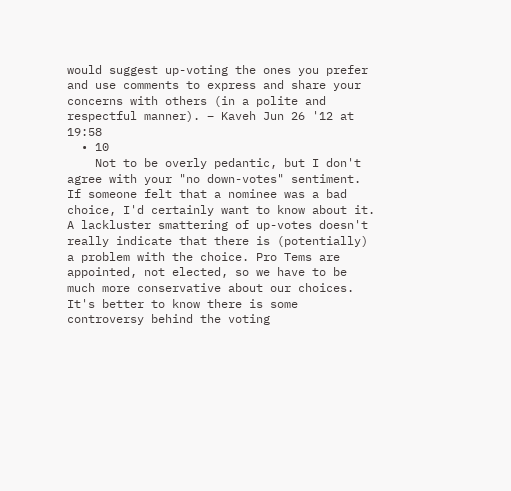would suggest up-voting the ones you prefer and use comments to express and share your concerns with others (in a polite and respectful manner). – Kaveh Jun 26 '12 at 19:58
  • 10
    Not to be overly pedantic, but I don't agree with your "no down-votes" sentiment. If someone felt that a nominee was a bad choice, I'd certainly want to know about it. A lackluster smattering of up-votes doesn't really indicate that there is (potentially) a problem with the choice. Pro Tems are appointed, not elected, so we have to be much more conservative about our choices. It's better to know there is some controversy behind the voting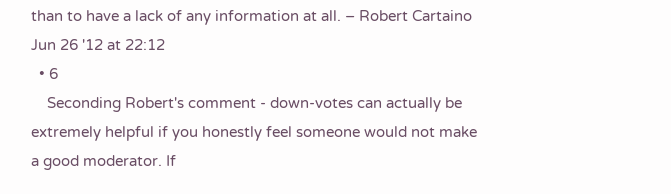than to have a lack of any information at all. – Robert Cartaino Jun 26 '12 at 22:12
  • 6
    Seconding Robert's comment - down-votes can actually be extremely helpful if you honestly feel someone would not make a good moderator. If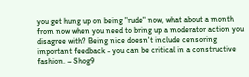you get hung up on being "rude" now, what about a month from now when you need to bring up a moderator action you disagree with? Being nice doesn't include censoring important feedback - you can be critical in a constructive fashion. – Shog9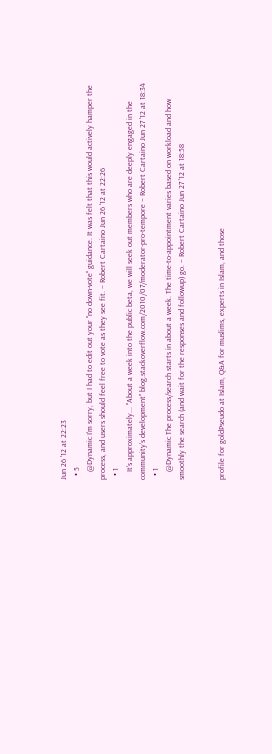Jun 26 '12 at 22:23
  • 5
    @Dynamic I'm sorry, but I had to edit out your "no down-vote" guidance. It was felt that this would actively hamper the process, and users should feel free to vote as they see fit. – Robert Cartaino Jun 26 '12 at 22:26
  • 1
    It's approximately... "About a week into the public beta, we will seek out members who are deeply engaged in the community’s development" blog.stackoverflow.com/2010/07/moderator-pro-tempore – Robert Cartaino Jun 27 '12 at 18:34
  • 1
    @Dynamic The process/search starts in about a week. The time-to-appointment varies based on workload and how smoothly the search (and wait for the responses and followup) go. – Robert Cartaino Jun 27 '12 at 18:58


profile for goldPseudo at Islam, Q&A for muslims, experts in Islam, and those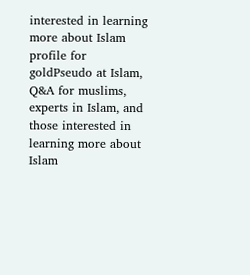interested in learning more about Islam profile for goldPseudo at Islam, Q&A for muslims, experts in Islam, and those interested in learning more about Islam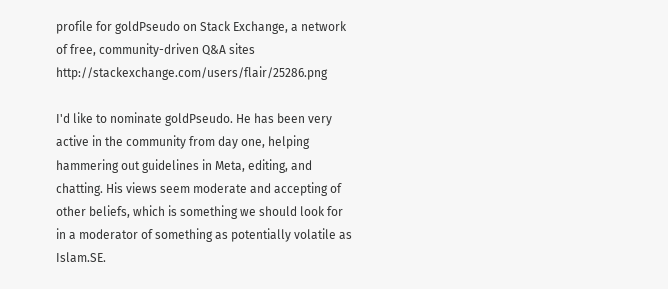profile for goldPseudo on Stack Exchange, a network of free, community-driven Q&A sites http://stackexchange.com/users/flair/25286.png

I'd like to nominate goldPseudo. He has been very active in the community from day one, helping hammering out guidelines in Meta, editing, and chatting. His views seem moderate and accepting of other beliefs, which is something we should look for in a moderator of something as potentially volatile as Islam.SE.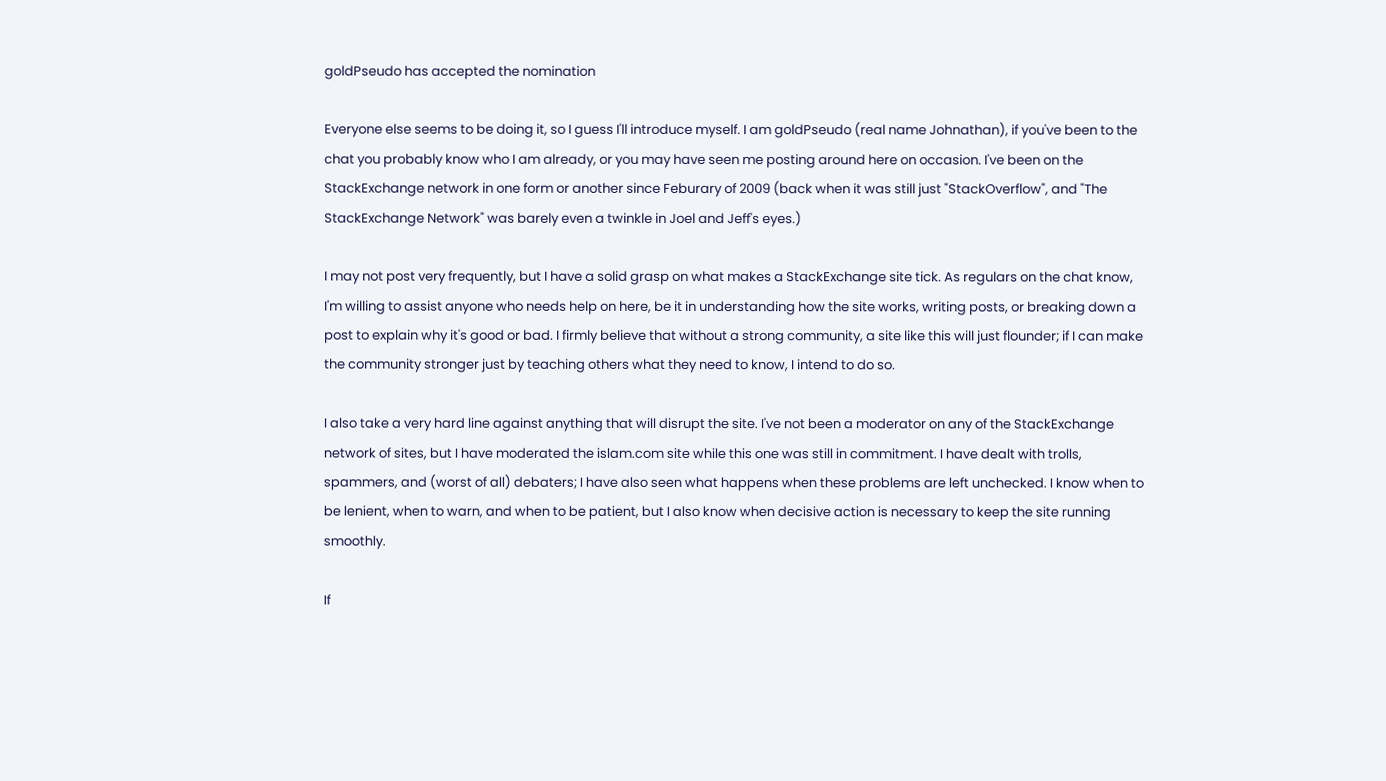goldPseudo has accepted the nomination

Everyone else seems to be doing it, so I guess I'll introduce myself. I am goldPseudo (real name Johnathan), if you've been to the chat you probably know who I am already, or you may have seen me posting around here on occasion. I've been on the StackExchange network in one form or another since Feburary of 2009 (back when it was still just "StackOverflow", and "The StackExchange Network" was barely even a twinkle in Joel and Jeff's eyes.)

I may not post very frequently, but I have a solid grasp on what makes a StackExchange site tick. As regulars on the chat know, I'm willing to assist anyone who needs help on here, be it in understanding how the site works, writing posts, or breaking down a post to explain why it's good or bad. I firmly believe that without a strong community, a site like this will just flounder; if I can make the community stronger just by teaching others what they need to know, I intend to do so.

I also take a very hard line against anything that will disrupt the site. I've not been a moderator on any of the StackExchange network of sites, but I have moderated the islam.com site while this one was still in commitment. I have dealt with trolls, spammers, and (worst of all) debaters; I have also seen what happens when these problems are left unchecked. I know when to be lenient, when to warn, and when to be patient, but I also know when decisive action is necessary to keep the site running smoothly.

If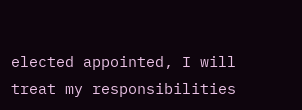elected appointed, I will treat my responsibilities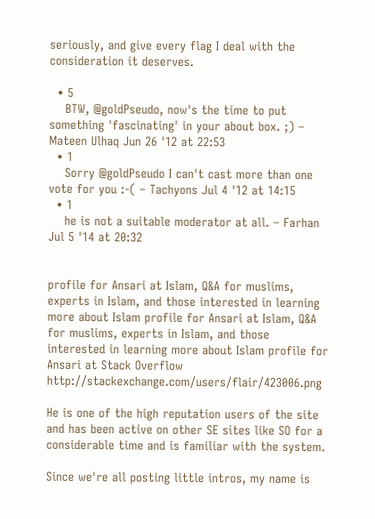seriously, and give every flag I deal with the consideration it deserves.

  • 5
    BTW, @goldPseudo, now's the time to put something 'fascinating' in your about box. ;) – Mateen Ulhaq Jun 26 '12 at 22:53
  • 1
    Sorry @goldPseudo I can't cast more than one vote for you :-( – Tachyons Jul 4 '12 at 14:15
  • 1
    he is not a suitable moderator at all. – Farhan Jul 5 '14 at 20:32


profile for Ansari at Islam, Q&A for muslims, experts in Islam, and those interested in learning more about Islam profile for Ansari at Islam, Q&A for muslims, experts in Islam, and those interested in learning more about Islam profile for Ansari at Stack Overflow http://stackexchange.com/users/flair/423006.png

He is one of the high reputation users of the site and has been active on other SE sites like SO for a considerable time and is familiar with the system.

Since we're all posting little intros, my name is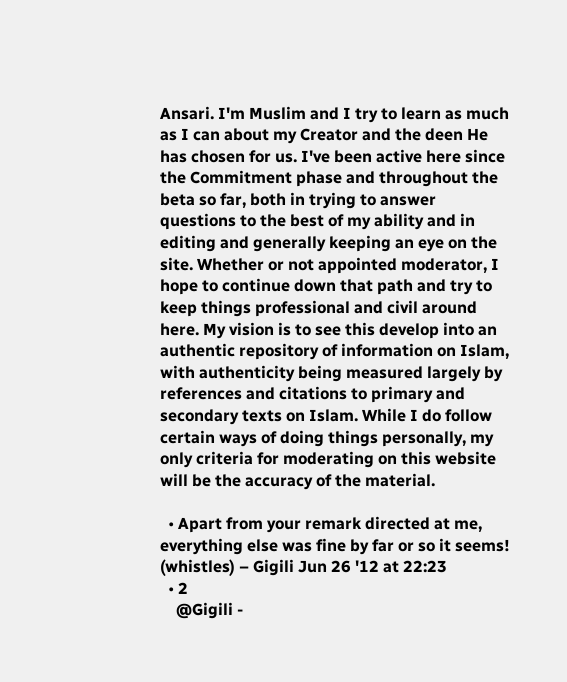Ansari. I'm Muslim and I try to learn as much as I can about my Creator and the deen He has chosen for us. I've been active here since the Commitment phase and throughout the beta so far, both in trying to answer questions to the best of my ability and in editing and generally keeping an eye on the site. Whether or not appointed moderator, I hope to continue down that path and try to keep things professional and civil around here. My vision is to see this develop into an authentic repository of information on Islam, with authenticity being measured largely by references and citations to primary and secondary texts on Islam. While I do follow certain ways of doing things personally, my only criteria for moderating on this website will be the accuracy of the material.

  • Apart from your remark directed at me, everything else was fine by far or so it seems! (whistles) – Gigili Jun 26 '12 at 22:23
  • 2
    @Gigili -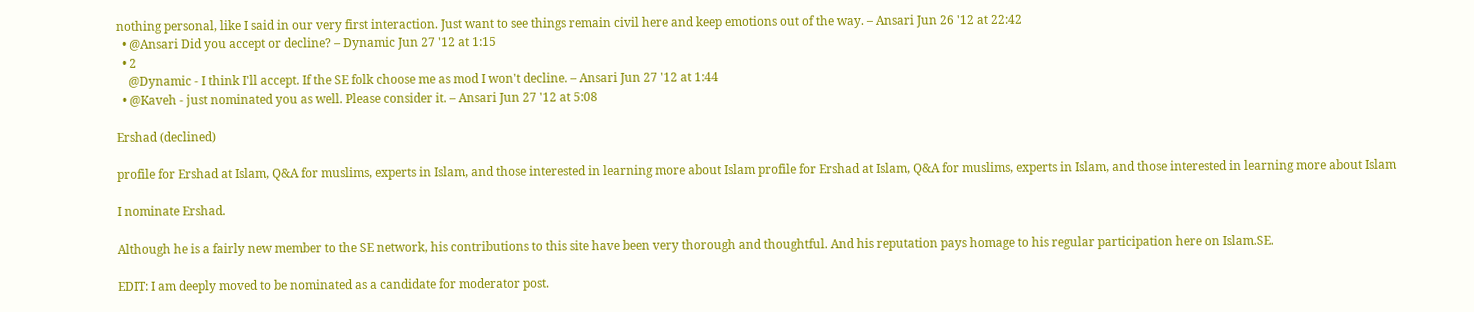nothing personal, like I said in our very first interaction. Just want to see things remain civil here and keep emotions out of the way. – Ansari Jun 26 '12 at 22:42
  • @Ansari Did you accept or decline? – Dynamic Jun 27 '12 at 1:15
  • 2
    @Dynamic - I think I'll accept. If the SE folk choose me as mod I won't decline. – Ansari Jun 27 '12 at 1:44
  • @Kaveh - just nominated you as well. Please consider it. – Ansari Jun 27 '12 at 5:08

Ershad (declined)

profile for Ershad at Islam, Q&A for muslims, experts in Islam, and those interested in learning more about Islam profile for Ershad at Islam, Q&A for muslims, experts in Islam, and those interested in learning more about Islam

I nominate Ershad.

Although he is a fairly new member to the SE network, his contributions to this site have been very thorough and thoughtful. And his reputation pays homage to his regular participation here on Islam.SE.

EDIT: I am deeply moved to be nominated as a candidate for moderator post.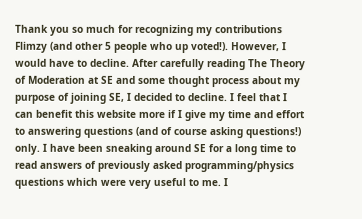Thank you so much for recognizing my contributions Flimzy (and other 5 people who up voted!). However, I would have to decline. After carefully reading The Theory of Moderation at SE and some thought process about my purpose of joining SE, I decided to decline. I feel that I can benefit this website more if I give my time and effort to answering questions (and of course asking questions!) only. I have been sneaking around SE for a long time to read answers of previously asked programming/physics questions which were very useful to me. I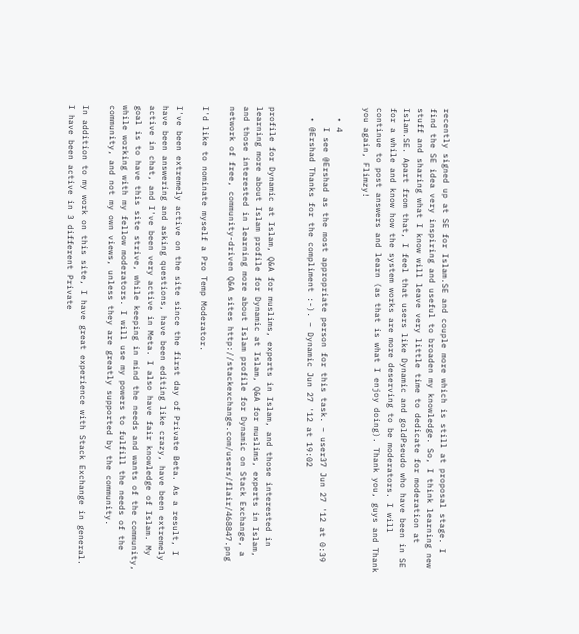recently signed up at SE for Islam.SE and couple more which is still at proposal stage. I find the SE idea very inspiring and useful to broaden my knowledge. So, I think learning new stuff and sharing what I know will leave very little time to dedicate for moderation at Islam.SE. Apart from that, I feel that users like Dynamic and goldPseudo who have been in SE for a while and know how the system works are more deserving to be moderators. I will continue to post answers and learn (as that is what I enjoy doing). Thank you, guys and Thank you again, Flimzy!

  • 4
    I see @Ershad as the most appropriate person for this task. – user37 Jun 27 '12 at 0:39
  • @Ershad Thanks for the compliment :-). – Dynamic Jun 27 '12 at 19:02


profile for Dynamic at Islam, Q&A for muslims, experts in Islam, and those interested in learning more about Islam profile for Dynamic at Islam, Q&A for muslims, experts in Islam, and those interested in learning more about Islam profile for Dynamic on Stack Exchange, a network of free, community-driven Q&A sites http://stackexchange.com/users/flair/468847.png

I'd like to nominate myself a Pro Temp Moderator.

I've been extremely active on the site since the first day of Private Beta. As a result, I have been answering and asking questions, have been editing like crazy, have been extremely active in chat, and I've been very active in Meta. I also have fair knowledge of Islam. My goal is to have this site strive, while keeping in mind the needs and wants of the community, while working with my fellow moderators. I will use my powers to fulfill the needs of the community, and not my own views, unless they are greatly supported by the community.

In addition to my work on this site, I have great experience with Stack Exchange in general. I have been active in 3 different Private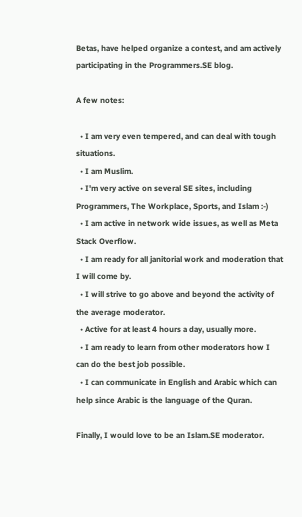Betas, have helped organize a contest, and am actively participating in the Programmers.SE blog.

A few notes:

  • I am very even tempered, and can deal with tough situations.
  • I am Muslim.
  • I'm very active on several SE sites, including Programmers, The Workplace, Sports, and Islam :-)
  • I am active in network wide issues, as well as Meta Stack Overflow.
  • I am ready for all janitorial work and moderation that I will come by.
  • I will strive to go above and beyond the activity of the average moderator.
  • Active for at least 4 hours a day, usually more.
  • I am ready to learn from other moderators how I can do the best job possible.
  • I can communicate in English and Arabic which can help since Arabic is the language of the Quran.

Finally, I would love to be an Islam.SE moderator.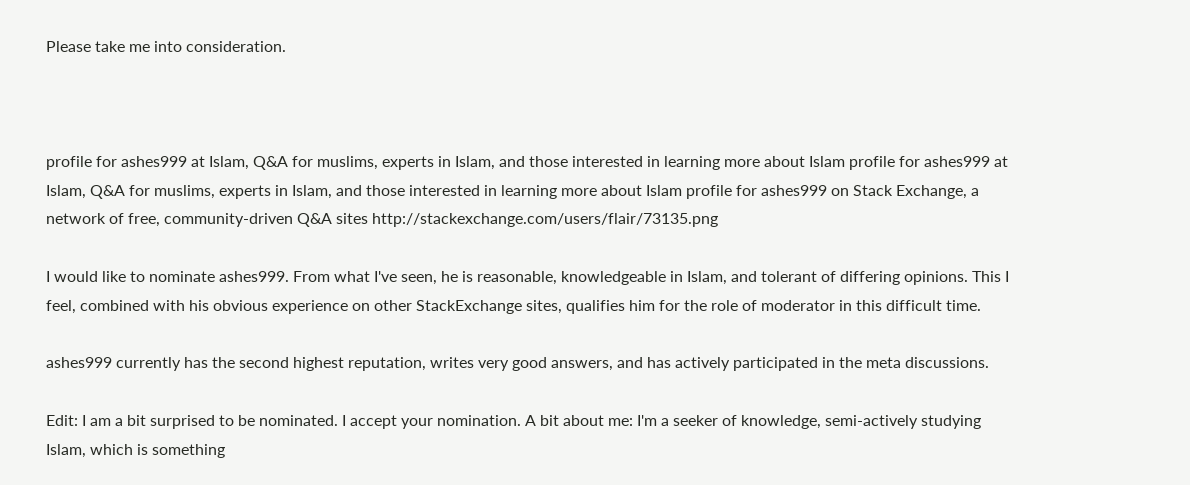Please take me into consideration.



profile for ashes999 at Islam, Q&A for muslims, experts in Islam, and those interested in learning more about Islam profile for ashes999 at Islam, Q&A for muslims, experts in Islam, and those interested in learning more about Islam profile for ashes999 on Stack Exchange, a network of free, community-driven Q&A sites http://stackexchange.com/users/flair/73135.png

I would like to nominate ashes999. From what I've seen, he is reasonable, knowledgeable in Islam, and tolerant of differing opinions. This I feel, combined with his obvious experience on other StackExchange sites, qualifies him for the role of moderator in this difficult time.

ashes999 currently has the second highest reputation, writes very good answers, and has actively participated in the meta discussions.

Edit: I am a bit surprised to be nominated. I accept your nomination. A bit about me: I'm a seeker of knowledge, semi-actively studying Islam, which is something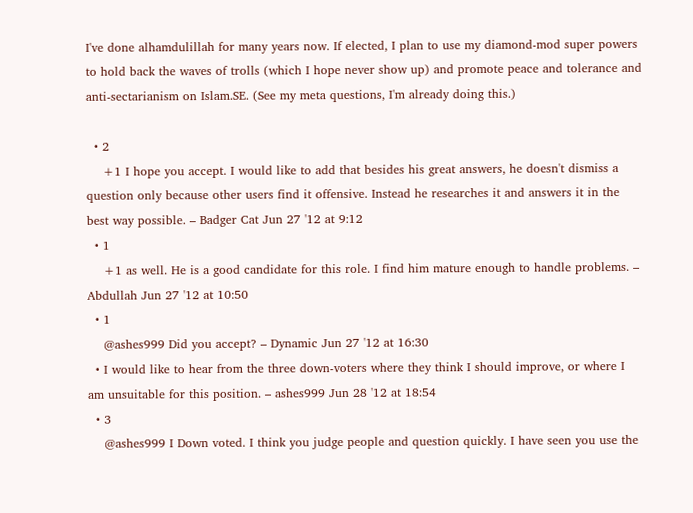I've done alhamdulillah for many years now. If elected, I plan to use my diamond-mod super powers to hold back the waves of trolls (which I hope never show up) and promote peace and tolerance and anti-sectarianism on Islam.SE. (See my meta questions, I'm already doing this.)

  • 2
    +1 I hope you accept. I would like to add that besides his great answers, he doesn't dismiss a question only because other users find it offensive. Instead he researches it and answers it in the best way possible. – Badger Cat Jun 27 '12 at 9:12
  • 1
    +1 as well. He is a good candidate for this role. I find him mature enough to handle problems. – Abdullah Jun 27 '12 at 10:50
  • 1
    @ashes999 Did you accept? – Dynamic Jun 27 '12 at 16:30
  • I would like to hear from the three down-voters where they think I should improve, or where I am unsuitable for this position. – ashes999 Jun 28 '12 at 18:54
  • 3
    @ashes999 I Down voted. I think you judge people and question quickly. I have seen you use the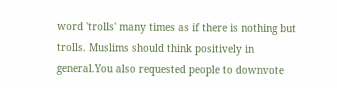word 'trolls' many times as if there is nothing but trolls. Muslims should think positively in general.You also requested people to downvote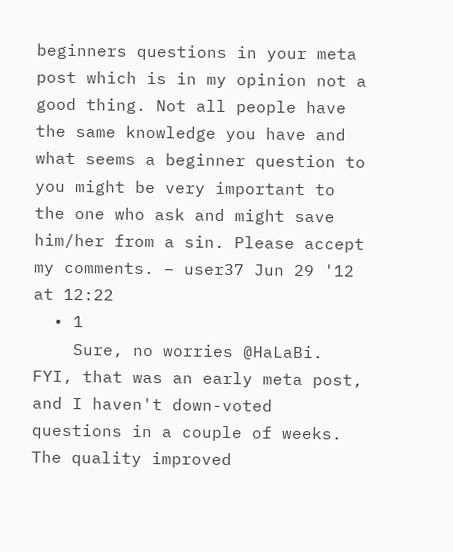beginners questions in your meta post which is in my opinion not a good thing. Not all people have the same knowledge you have and what seems a beginner question to you might be very important to the one who ask and might save him/her from a sin. Please accept my comments. – user37 Jun 29 '12 at 12:22
  • 1
    Sure, no worries @HaLaBi. FYI, that was an early meta post, and I haven't down-voted questions in a couple of weeks. The quality improved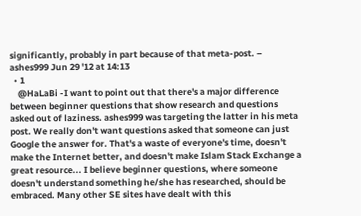significantly, probably in part because of that meta-post. – ashes999 Jun 29 '12 at 14:13
  • 1
    @HaLaBi -I want to point out that there's a major difference between beginner questions that show research and questions asked out of laziness. ashes999 was targeting the latter in his meta post. We really don't want questions asked that someone can just Google the answer for. That's a waste of everyone's time, doesn't make the Internet better, and doesn't make Islam Stack Exchange a great resource... I believe beginner questions, where someone doesn't understand something he/she has researched, should be embraced. Many other SE sites have dealt with this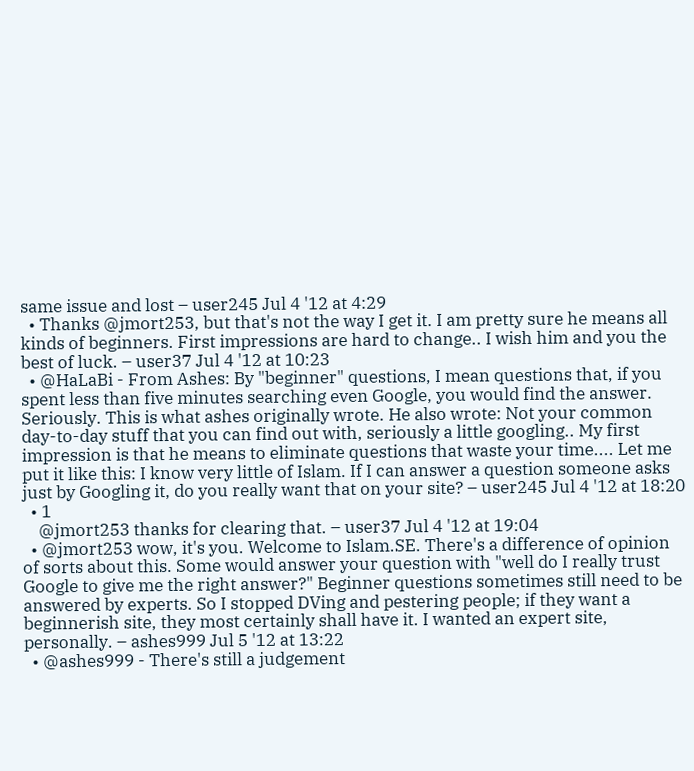same issue and lost – user245 Jul 4 '12 at 4:29
  • Thanks @jmort253, but that's not the way I get it. I am pretty sure he means all kinds of beginners. First impressions are hard to change.. I wish him and you the best of luck. – user37 Jul 4 '12 at 10:23
  • @HaLaBi - From Ashes: By "beginner" questions, I mean questions that, if you spent less than five minutes searching even Google, you would find the answer. Seriously. This is what ashes originally wrote. He also wrote: Not your common day-to-day stuff that you can find out with, seriously a little googling.. My first impression is that he means to eliminate questions that waste your time.... Let me put it like this: I know very little of Islam. If I can answer a question someone asks just by Googling it, do you really want that on your site? – user245 Jul 4 '12 at 18:20
  • 1
    @jmort253 thanks for clearing that. – user37 Jul 4 '12 at 19:04
  • @jmort253 wow, it's you. Welcome to Islam.SE. There's a difference of opinion of sorts about this. Some would answer your question with "well do I really trust Google to give me the right answer?" Beginner questions sometimes still need to be answered by experts. So I stopped DVing and pestering people; if they want a beginnerish site, they most certainly shall have it. I wanted an expert site, personally. – ashes999 Jul 5 '12 at 13:22
  • @ashes999 - There's still a judgement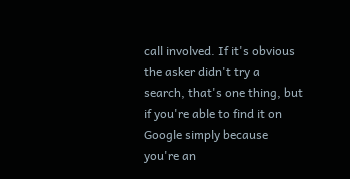call involved. If it's obvious the asker didn't try a search, that's one thing, but if you're able to find it on Google simply because you're an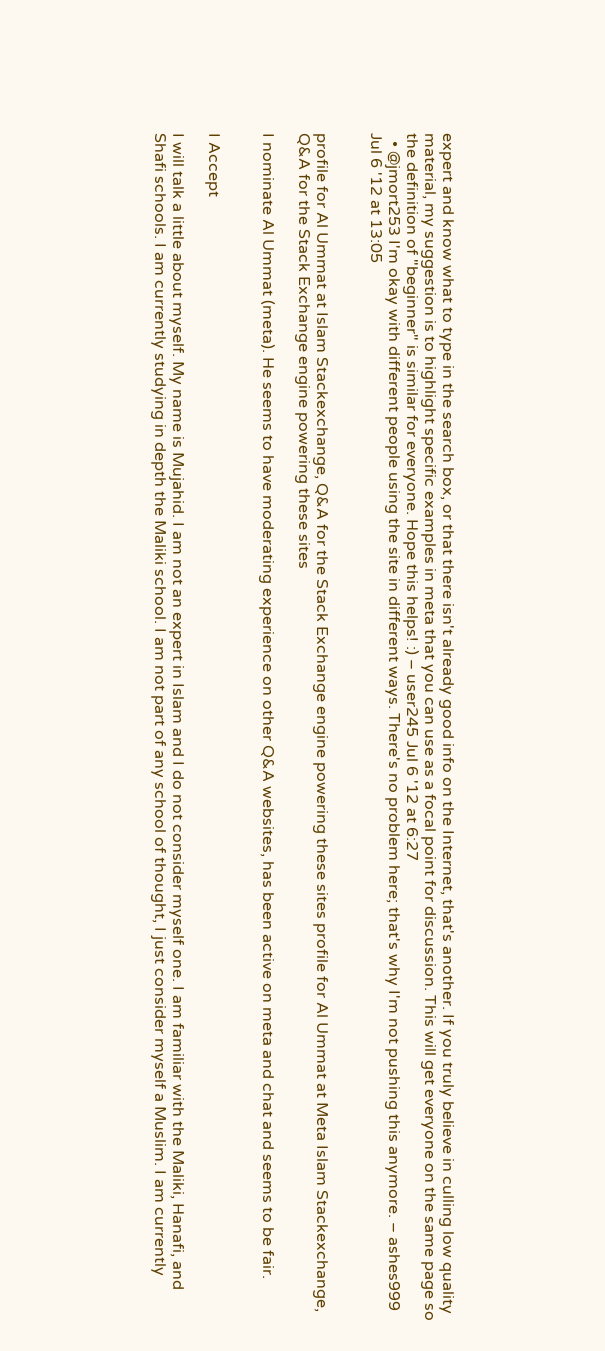expert and know what to type in the search box, or that there isn't already good info on the Internet, that's another. If you truly believe in culling low quality material, my suggestion is to highlight specific examples in meta that you can use as a focal point for discussion. This will get everyone on the same page so the definition of "beginner" is similar for everyone. Hope this helps! :) – user245 Jul 6 '12 at 6:27
  • @jmort253 I'm okay with different people using the site in different ways. There's no problem here; that's why I'm not pushing this anymore. – ashes999 Jul 6 '12 at 13:05


profile for Al Ummat at Islam Stackexchange, Q&A for the Stack Exchange engine powering these sites profile for Al Ummat at Meta Islam Stackexchange, Q&A for the Stack Exchange engine powering these sites

I nominate Al Ummat (meta). He seems to have moderating experience on other Q&A websites, has been active on meta and chat and seems to be fair.


I Accept

I will talk a little about myself. My name is Mujahid. I am not an expert in Islam and I do not consider myself one. I am familiar with the Maliki, Hanafi, and Shafi schools. I am currently studying in depth the Maliki school. I am not part of any school of thought, I just consider myself a Muslim. I am currently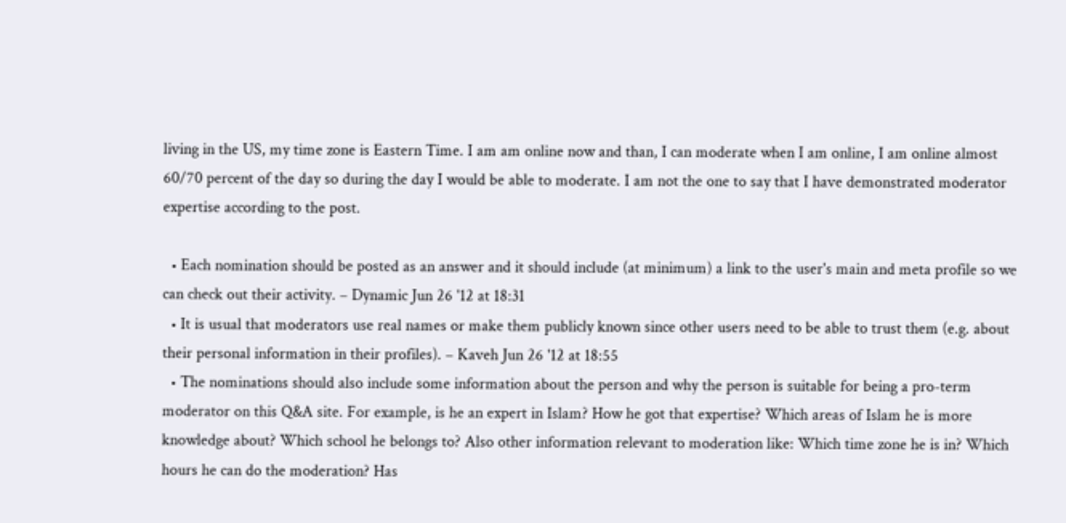living in the US, my time zone is Eastern Time. I am am online now and than, I can moderate when I am online, I am online almost 60/70 percent of the day so during the day I would be able to moderate. I am not the one to say that I have demonstrated moderator expertise according to the post.

  • Each nomination should be posted as an answer and it should include (at minimum) a link to the user's main and meta profile so we can check out their activity. – Dynamic Jun 26 '12 at 18:31
  • It is usual that moderators use real names or make them publicly known since other users need to be able to trust them (e.g. about their personal information in their profiles). – Kaveh Jun 26 '12 at 18:55
  • The nominations should also include some information about the person and why the person is suitable for being a pro-term moderator on this Q&A site. For example, is he an expert in Islam? How he got that expertise? Which areas of Islam he is more knowledge about? Which school he belongs to? Also other information relevant to moderation like: Which time zone he is in? Which hours he can do the moderation? Has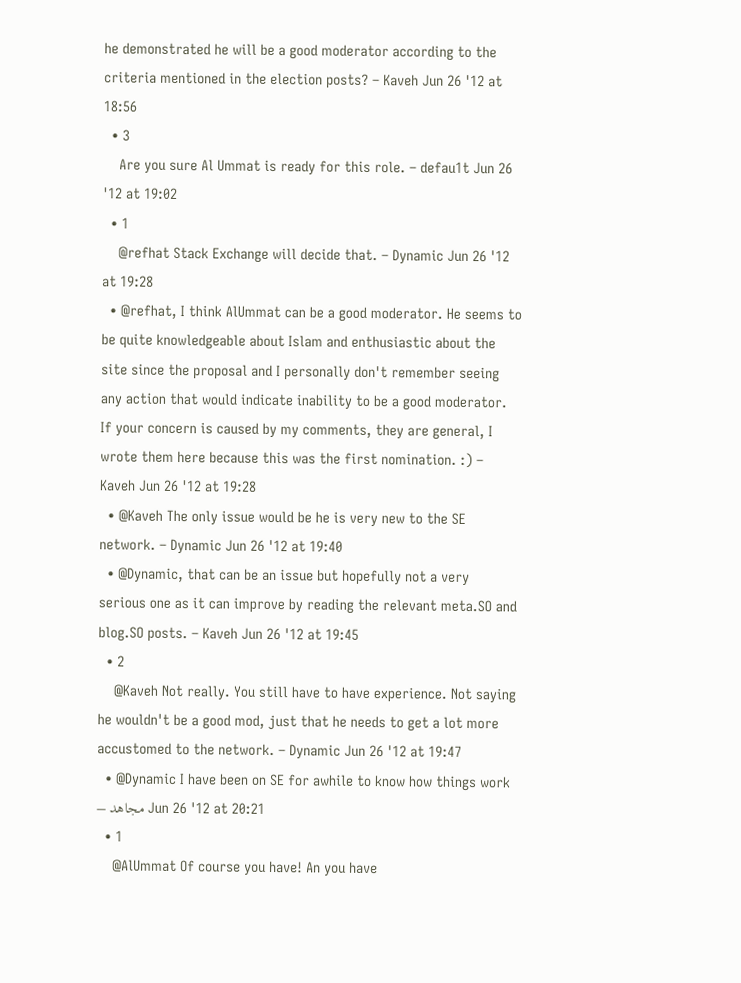he demonstrated he will be a good moderator according to the criteria mentioned in the election posts? – Kaveh Jun 26 '12 at 18:56
  • 3
    Are you sure Al Ummat is ready for this role. – defau1t Jun 26 '12 at 19:02
  • 1
    @refhat Stack Exchange will decide that. – Dynamic Jun 26 '12 at 19:28
  • @refhat, I think AlUmmat can be a good moderator. He seems to be quite knowledgeable about Islam and enthusiastic about the site since the proposal and I personally don't remember seeing any action that would indicate inability to be a good moderator. If your concern is caused by my comments, they are general, I wrote them here because this was the first nomination. :) – Kaveh Jun 26 '12 at 19:28
  • @Kaveh The only issue would be he is very new to the SE network. – Dynamic Jun 26 '12 at 19:40
  • @Dynamic, that can be an issue but hopefully not a very serious one as it can improve by reading the relevant meta.SO and blog.SO posts. – Kaveh Jun 26 '12 at 19:45
  • 2
    @Kaveh Not really. You still have to have experience. Not saying he wouldn't be a good mod, just that he needs to get a lot more accustomed to the network. – Dynamic Jun 26 '12 at 19:47
  • @Dynamic I have been on SE for awhile to know how things work – مجاهد Jun 26 '12 at 20:21
  • 1
    @AlUmmat Of course you have! An you have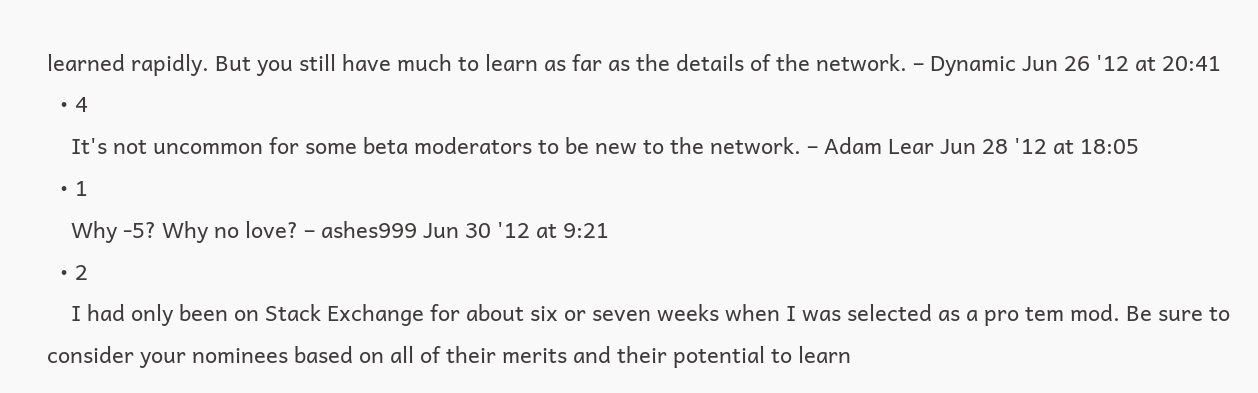learned rapidly. But you still have much to learn as far as the details of the network. – Dynamic Jun 26 '12 at 20:41
  • 4
    It's not uncommon for some beta moderators to be new to the network. – Adam Lear Jun 28 '12 at 18:05
  • 1
    Why -5? Why no love? – ashes999 Jun 30 '12 at 9:21
  • 2
    I had only been on Stack Exchange for about six or seven weeks when I was selected as a pro tem mod. Be sure to consider your nominees based on all of their merits and their potential to learn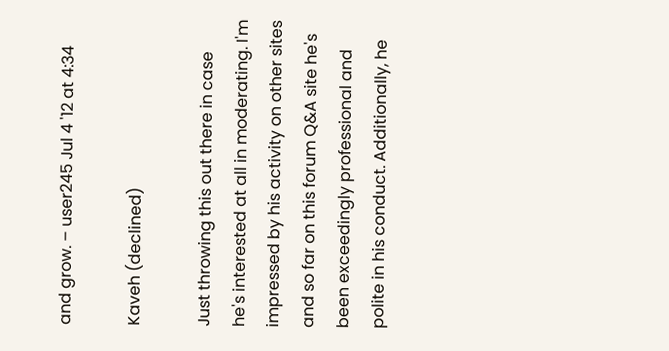and grow. – user245 Jul 4 '12 at 4:34

Kaveh (declined)

Just throwing this out there in case he's interested at all in moderating. I'm impressed by his activity on other sites and so far on this forum Q&A site he's been exceedingly professional and polite in his conduct. Additionally, he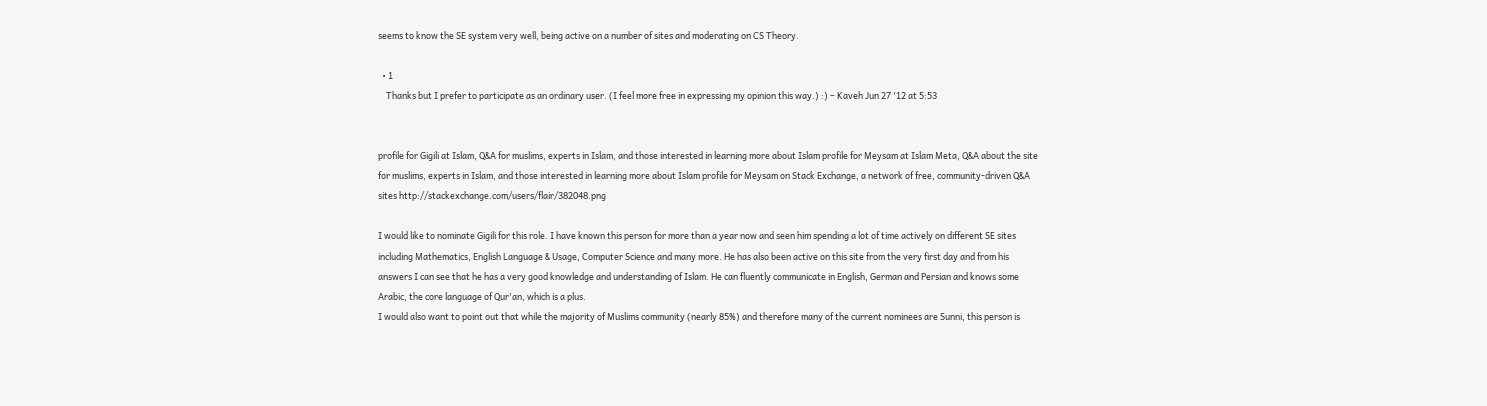seems to know the SE system very well, being active on a number of sites and moderating on CS Theory.

  • 1
    Thanks but I prefer to participate as an ordinary user. (I feel more free in expressing my opinion this way.) :) – Kaveh Jun 27 '12 at 5:53


profile for Gigili at Islam, Q&A for muslims, experts in Islam, and those interested in learning more about Islam profile for Meysam at Islam Meta, Q&A about the site for muslims, experts in Islam, and those interested in learning more about Islam profile for Meysam on Stack Exchange, a network of free, community-driven Q&A sites http://stackexchange.com/users/flair/382048.png

I would like to nominate Gigili for this role. I have known this person for more than a year now and seen him spending a lot of time actively on different SE sites including Mathematics, English Language & Usage, Computer Science and many more. He has also been active on this site from the very first day and from his answers I can see that he has a very good knowledge and understanding of Islam. He can fluently communicate in English, German and Persian and knows some Arabic, the core language of Qur'an, which is a plus.
I would also want to point out that while the majority of Muslims community (nearly 85%) and therefore many of the current nominees are Sunni, this person is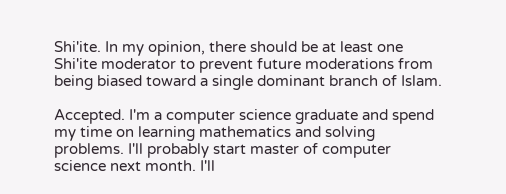Shi'ite. In my opinion, there should be at least one Shi'ite moderator to prevent future moderations from being biased toward a single dominant branch of Islam.

Accepted. I'm a computer science graduate and spend my time on learning mathematics and solving problems. I'll probably start master of computer science next month. I'll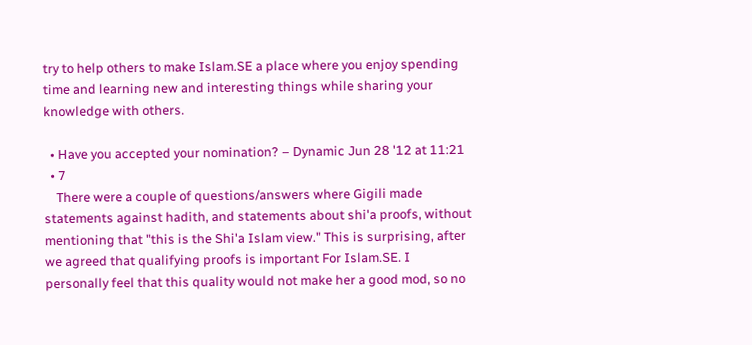try to help others to make Islam.SE a place where you enjoy spending time and learning new and interesting things while sharing your knowledge with others.

  • Have you accepted your nomination? – Dynamic Jun 28 '12 at 11:21
  • 7
    There were a couple of questions/answers where Gigili made statements against hadith, and statements about shi'a proofs, without mentioning that "this is the Shi'a Islam view." This is surprising, after we agreed that qualifying proofs is important For Islam.SE. I personally feel that this quality would not make her a good mod, so no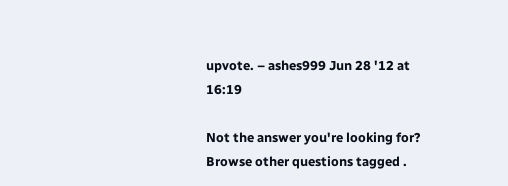upvote. – ashes999 Jun 28 '12 at 16:19

Not the answer you're looking for? Browse other questions tagged .